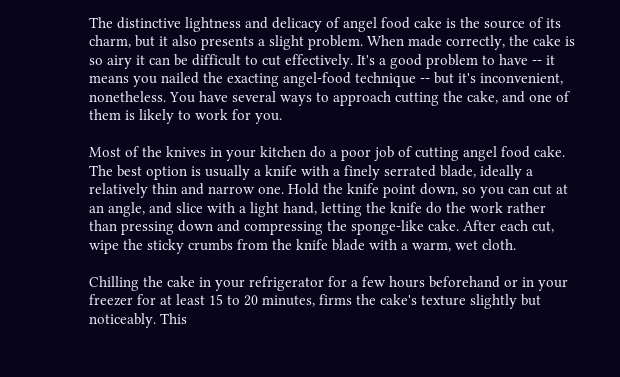The distinctive lightness and delicacy of angel food cake is the source of its charm, but it also presents a slight problem. When made correctly, the cake is so airy it can be difficult to cut effectively. It's a good problem to have -- it means you nailed the exacting angel-food technique -- but it's inconvenient, nonetheless. You have several ways to approach cutting the cake, and one of them is likely to work for you.

Most of the knives in your kitchen do a poor job of cutting angel food cake. The best option is usually a knife with a finely serrated blade, ideally a relatively thin and narrow one. Hold the knife point down, so you can cut at an angle, and slice with a light hand, letting the knife do the work rather than pressing down and compressing the sponge-like cake. After each cut, wipe the sticky crumbs from the knife blade with a warm, wet cloth.

Chilling the cake in your refrigerator for a few hours beforehand or in your freezer for at least 15 to 20 minutes, firms the cake's texture slightly but noticeably. This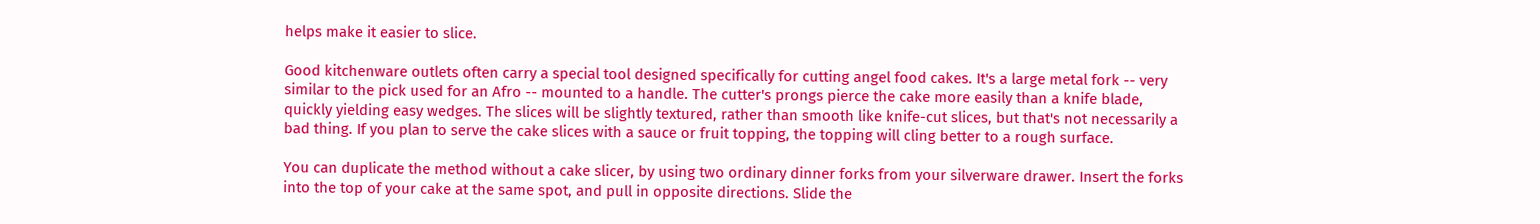helps make it easier to slice.

Good kitchenware outlets often carry a special tool designed specifically for cutting angel food cakes. It's a large metal fork -- very similar to the pick used for an Afro -- mounted to a handle. The cutter's prongs pierce the cake more easily than a knife blade, quickly yielding easy wedges. The slices will be slightly textured, rather than smooth like knife-cut slices, but that's not necessarily a bad thing. If you plan to serve the cake slices with a sauce or fruit topping, the topping will cling better to a rough surface.

You can duplicate the method without a cake slicer, by using two ordinary dinner forks from your silverware drawer. Insert the forks into the top of your cake at the same spot, and pull in opposite directions. Slide the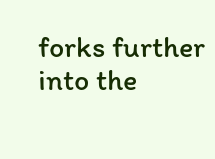forks further into the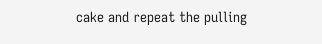cake and repeat the pulling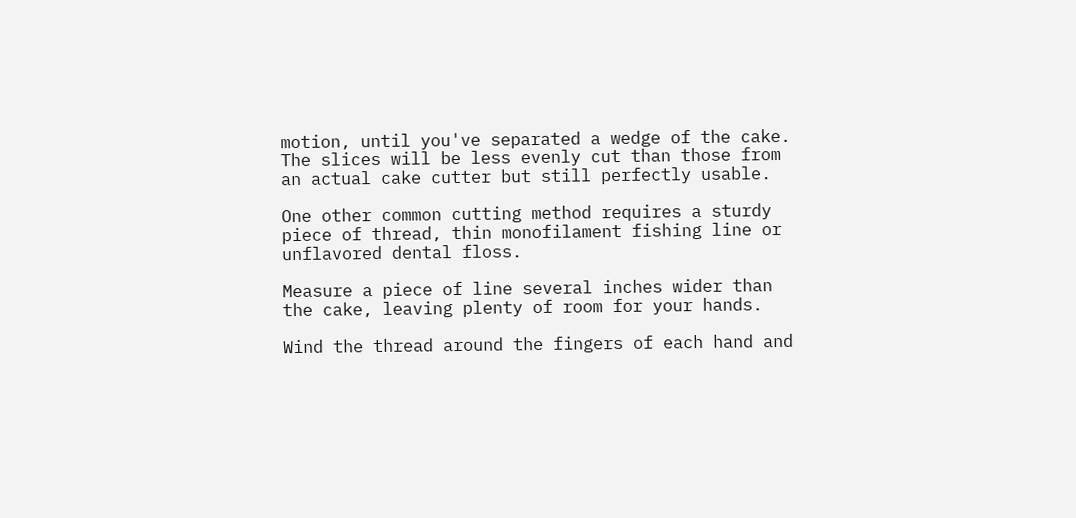motion, until you've separated a wedge of the cake. The slices will be less evenly cut than those from an actual cake cutter but still perfectly usable.

One other common cutting method requires a sturdy piece of thread, thin monofilament fishing line or unflavored dental floss.

Measure a piece of line several inches wider than the cake, leaving plenty of room for your hands.

Wind the thread around the fingers of each hand and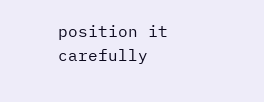position it carefully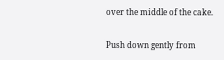over the middle of the cake.

Push down gently from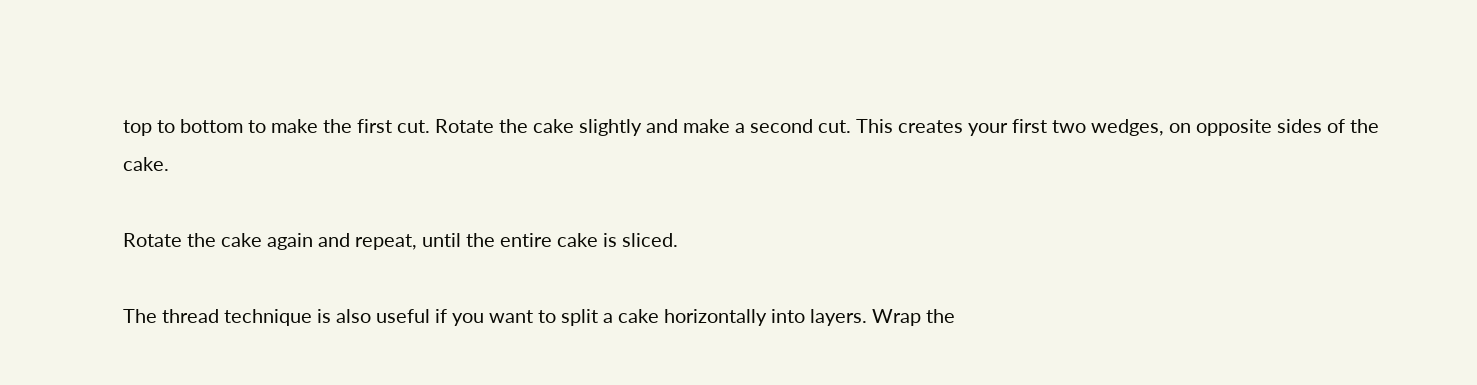top to bottom to make the first cut. Rotate the cake slightly and make a second cut. This creates your first two wedges, on opposite sides of the cake.

Rotate the cake again and repeat, until the entire cake is sliced.

The thread technique is also useful if you want to split a cake horizontally into layers. Wrap the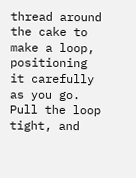thread around the cake to make a loop, positioning it carefully as you go. Pull the loop tight, and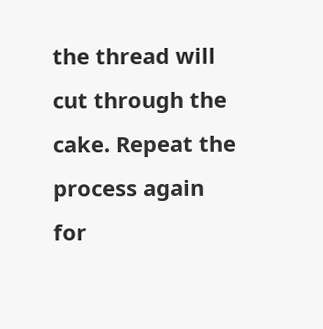the thread will cut through the cake. Repeat the process again for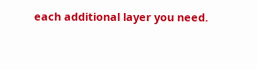each additional layer you need.